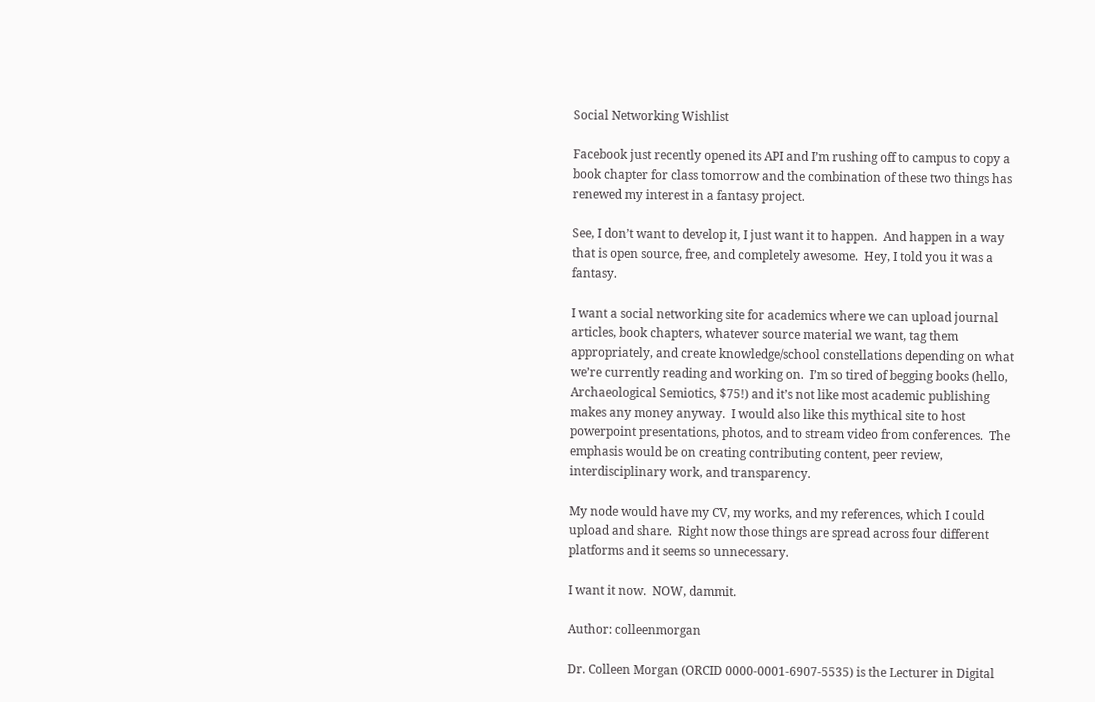Social Networking Wishlist

Facebook just recently opened its API and I’m rushing off to campus to copy a book chapter for class tomorrow and the combination of these two things has renewed my interest in a fantasy project.

See, I don’t want to develop it, I just want it to happen.  And happen in a way that is open source, free, and completely awesome.  Hey, I told you it was a fantasy.

I want a social networking site for academics where we can upload journal articles, book chapters, whatever source material we want, tag them appropriately, and create knowledge/school constellations depending on what we’re currently reading and working on.  I’m so tired of begging books (hello, Archaeological Semiotics, $75!) and it’s not like most academic publishing makes any money anyway.  I would also like this mythical site to host powerpoint presentations, photos, and to stream video from conferences.  The emphasis would be on creating contributing content, peer review, interdisciplinary work, and transparency.

My node would have my CV, my works, and my references, which I could upload and share.  Right now those things are spread across four different platforms and it seems so unnecessary.

I want it now.  NOW, dammit.

Author: colleenmorgan

Dr. Colleen Morgan (ORCID 0000-0001-6907-5535) is the Lecturer in Digital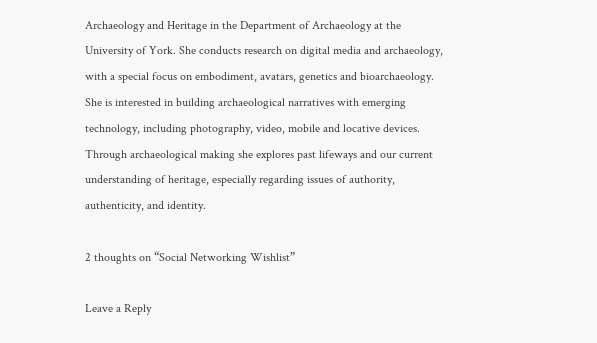Archaeology and Heritage in the Department of Archaeology at the University of York. She conducts research on digital media and archaeology, with a special focus on embodiment, avatars, genetics and bioarchaeology. She is interested in building archaeological narratives with emerging technology, including photography, video, mobile and locative devices. Through archaeological making she explores past lifeways and our current understanding of heritage, especially regarding issues of authority, authenticity, and identity.

2 thoughts on “Social Networking Wishlist”

Leave a Reply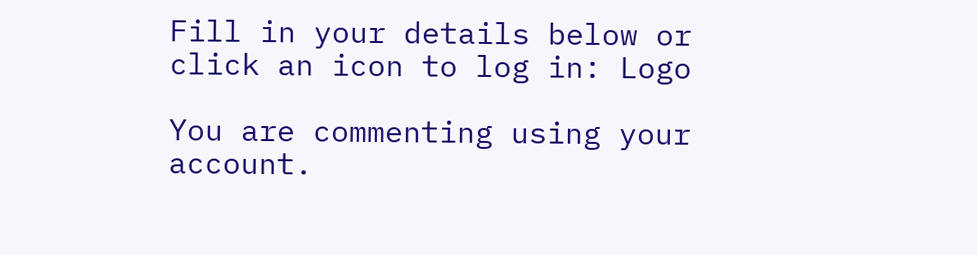Fill in your details below or click an icon to log in: Logo

You are commenting using your account.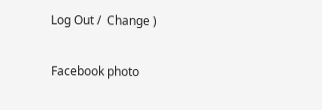Log Out /  Change )

Facebook photo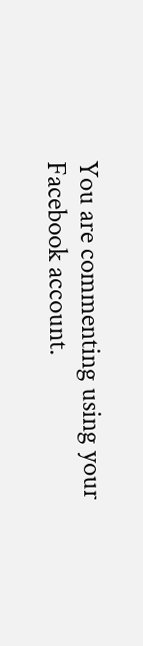You are commenting using your Facebook account.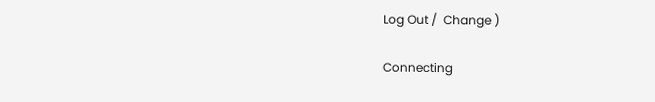Log Out /  Change )

Connecting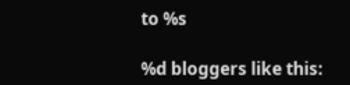to %s

%d bloggers like this: